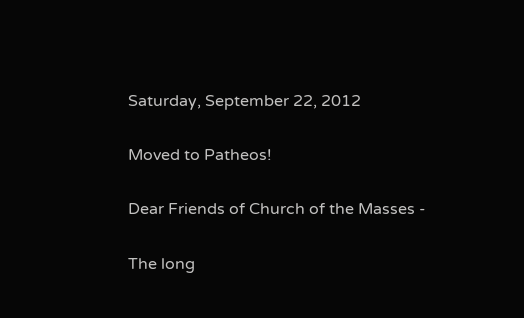Saturday, September 22, 2012

Moved to Patheos!

Dear Friends of Church of the Masses -

The long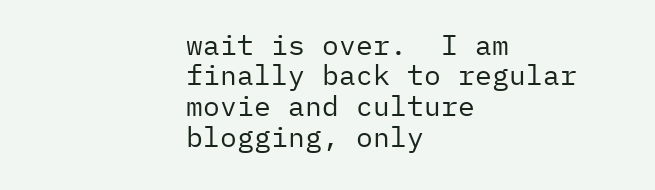wait is over.  I am finally back to regular movie and culture blogging, only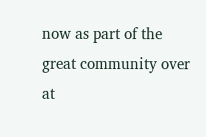now as part of the great community over at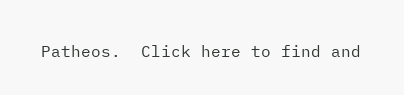Patheos.  Click here to find and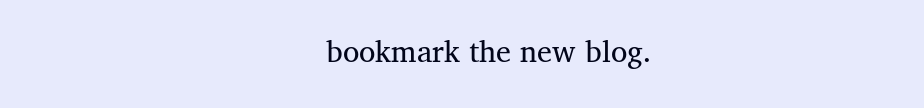bookmark the new blog.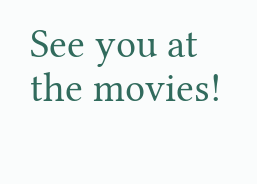See you at the movies!